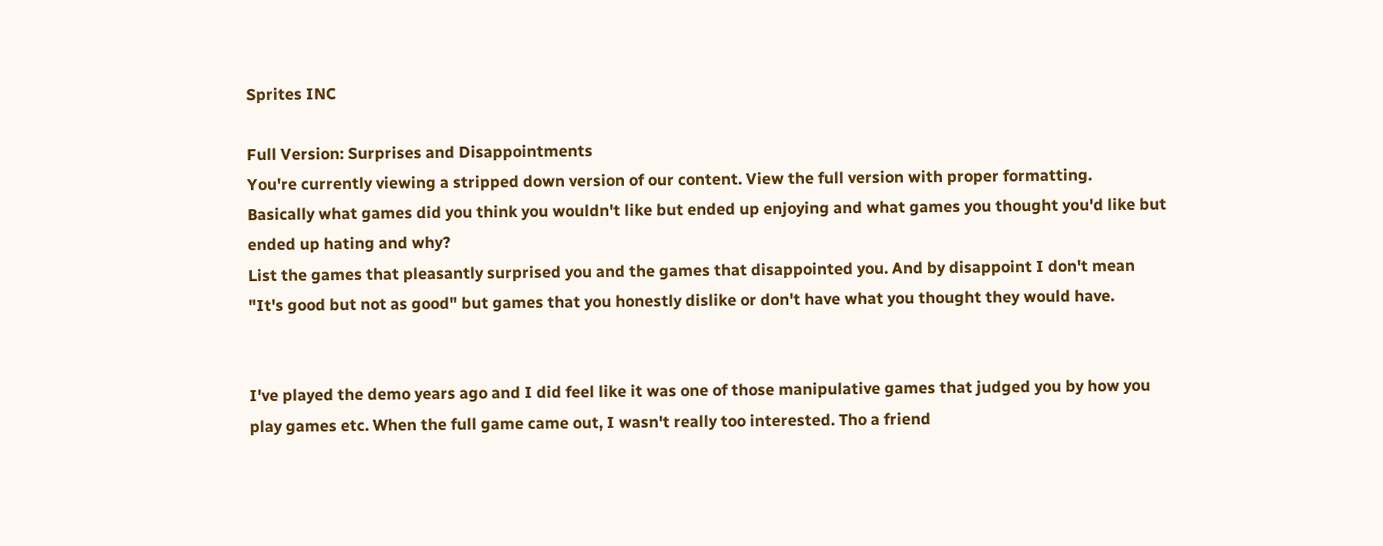Sprites INC

Full Version: Surprises and Disappointments
You're currently viewing a stripped down version of our content. View the full version with proper formatting.
Basically what games did you think you wouldn't like but ended up enjoying and what games you thought you'd like but ended up hating and why?
List the games that pleasantly surprised you and the games that disappointed you. And by disappoint I don't mean "It's good but not as good" but games that you honestly dislike or don't have what you thought they would have.


I've played the demo years ago and I did feel like it was one of those manipulative games that judged you by how you play games etc. When the full game came out, I wasn't really too interested. Tho a friend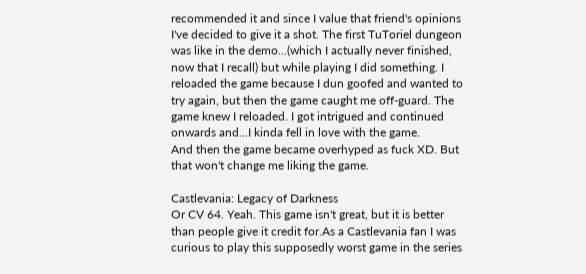recommended it and since I value that friend's opinions I've decided to give it a shot. The first TuToriel dungeon was like in the demo...(which I actually never finished, now that I recall) but while playing I did something. I reloaded the game because I dun goofed and wanted to try again, but then the game caught me off-guard. The game knew I reloaded. I got intrigued and continued onwards and...I kinda fell in love with the game.
And then the game became overhyped as fuck XD. But that won't change me liking the game.

Castlevania: Legacy of Darkness
Or CV 64. Yeah. This game isn't great, but it is better than people give it credit for.As a Castlevania fan I was curious to play this supposedly worst game in the series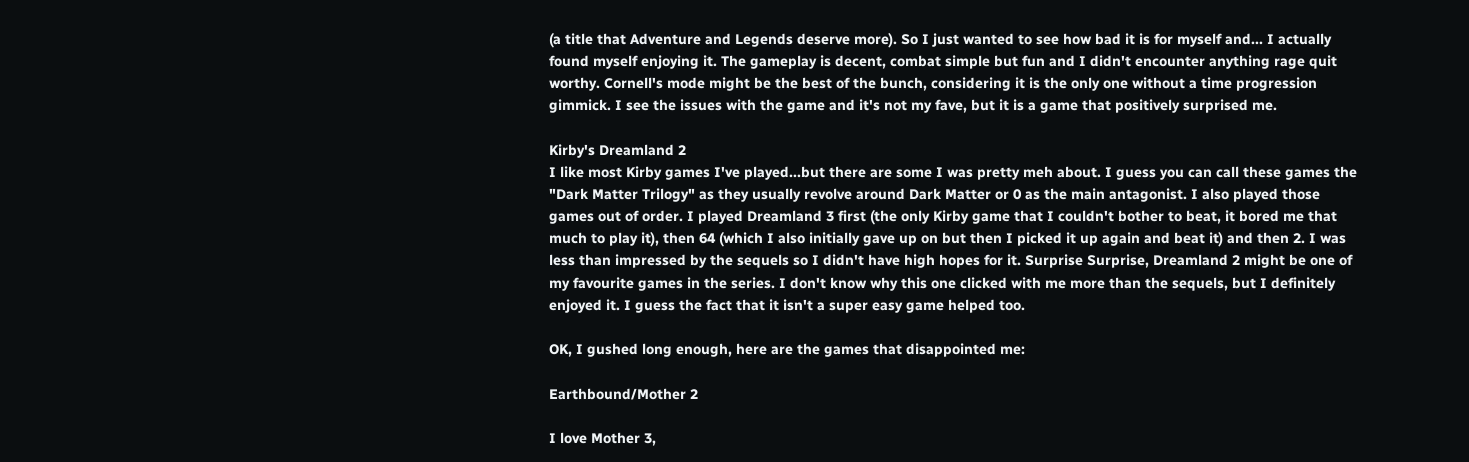(a title that Adventure and Legends deserve more). So I just wanted to see how bad it is for myself and... I actually found myself enjoying it. The gameplay is decent, combat simple but fun and I didn't encounter anything rage quit worthy. Cornell's mode might be the best of the bunch, considering it is the only one without a time progression gimmick. I see the issues with the game and it's not my fave, but it is a game that positively surprised me.

Kirby's Dreamland 2
I like most Kirby games I've played...but there are some I was pretty meh about. I guess you can call these games the "Dark Matter Trilogy" as they usually revolve around Dark Matter or 0 as the main antagonist. I also played those games out of order. I played Dreamland 3 first (the only Kirby game that I couldn't bother to beat, it bored me that much to play it), then 64 (which I also initially gave up on but then I picked it up again and beat it) and then 2. I was less than impressed by the sequels so I didn't have high hopes for it. Surprise Surprise, Dreamland 2 might be one of my favourite games in the series. I don't know why this one clicked with me more than the sequels, but I definitely enjoyed it. I guess the fact that it isn't a super easy game helped too.

OK, I gushed long enough, here are the games that disappointed me:

Earthbound/Mother 2

I love Mother 3,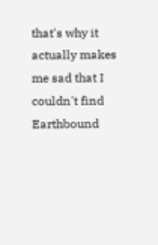that's why it actually makes me sad that I couldn't find Earthbound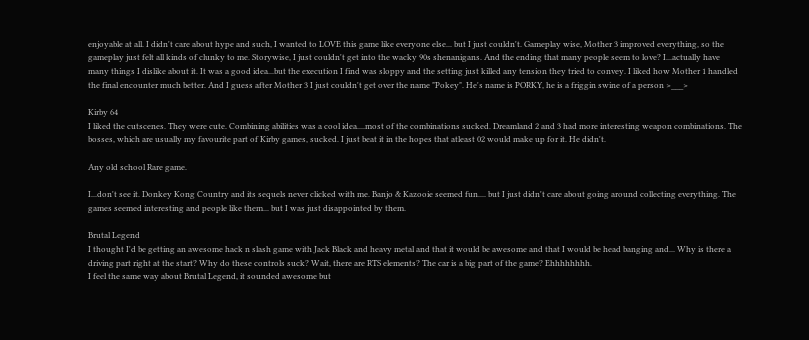enjoyable at all. I didn't care about hype and such, I wanted to LOVE this game like everyone else... but I just couldn't. Gameplay wise, Mother 3 improved everything, so the gameplay just felt all kinds of clunky to me. Storywise, I just couldn't get into the wacky 90s shenanigans. And the ending that many people seem to love? I...actually have many things I dislike about it. It was a good idea...but the execution I find was sloppy and the setting just killed any tension they tried to convey. I liked how Mother 1 handled the final encounter much better. And I guess after Mother 3 I just couldn't get over the name "Pokey". He's name is PORKY, he is a friggin swine of a person >___>

Kirby 64
I liked the cutscenes. They were cute. Combining abilities was a cool idea....most of the combinations sucked. Dreamland 2 and 3 had more interesting weapon combinations. The bosses, which are usually my favourite part of Kirby games, sucked. I just beat it in the hopes that atleast 02 would make up for it. He didn't.

Any old school Rare game.

I...don't see it. Donkey Kong Country and its sequels never clicked with me. Banjo & Kazooie seemed fun.... but I just didn't care about going around collecting everything. The games seemed interesting and people like them... but I was just disappointed by them.

Brutal Legend
I thought I'd be getting an awesome hack n slash game with Jack Black and heavy metal and that it would be awesome and that I would be head banging and... Why is there a driving part right at the start? Why do these controls suck? Wait, there are RTS elements? The car is a big part of the game? Ehhhhhhhh.
I feel the same way about Brutal Legend, it sounded awesome but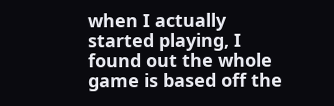when I actually started playing, I found out the whole game is based off the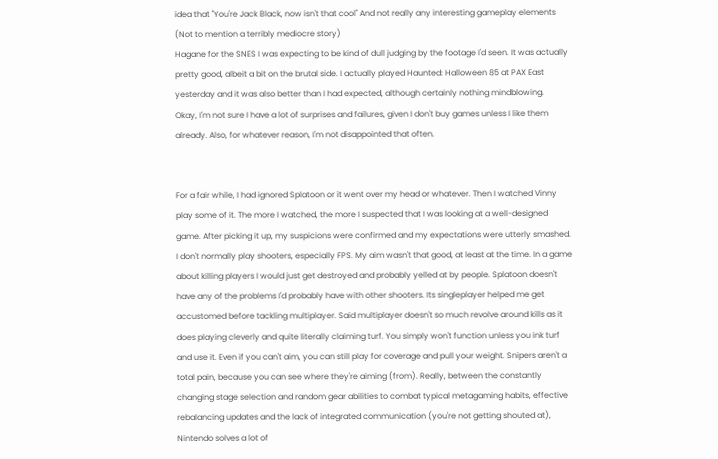idea that "You're Jack Black, now isn't that cool" And not really any interesting gameplay elements (Not to mention a terribly mediocre story)
Hagane for the SNES I was expecting to be kind of dull judging by the footage I'd seen. It was actually pretty good, albeit a bit on the brutal side. I actually played Haunted: Halloween 85 at PAX East yesterday and it was also better than I had expected, although certainly nothing mindblowing.
Okay, I'm not sure I have a lot of surprises and failures, given I don't buy games unless I like them already. Also, for whatever reason, I'm not disappointed that often.


For a fair while, I had ignored Splatoon or it went over my head or whatever. Then I watched Vinny play some of it. The more I watched, the more I suspected that I was looking at a well-designed game. After picking it up, my suspicions were confirmed and my expectations were utterly smashed. I don't normally play shooters, especially FPS. My aim wasn't that good, at least at the time. In a game about killing players I would just get destroyed and probably yelled at by people. Splatoon doesn't have any of the problems I'd probably have with other shooters. Its singleplayer helped me get accustomed before tackling multiplayer. Said multiplayer doesn't so much revolve around kills as it does playing cleverly and quite literally claiming turf. You simply won't function unless you ink turf and use it. Even if you can't aim, you can still play for coverage and pull your weight. Snipers aren't a total pain, because you can see where they're aiming (from). Really, between the constantly changing stage selection and random gear abilities to combat typical metagaming habits, effective rebalancing updates and the lack of integrated communication (you're not getting shouted at), Nintendo solves a lot of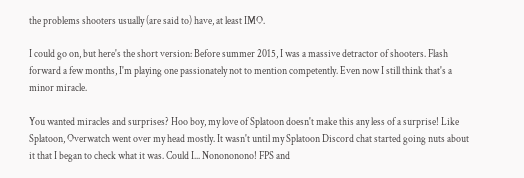the problems shooters usually (are said to) have, at least IMO.

I could go on, but here's the short version: Before summer 2015, I was a massive detractor of shooters. Flash forward a few months, I'm playing one passionately not to mention competently. Even now I still think that's a minor miracle.

You wanted miracles and surprises? Hoo boy, my love of Splatoon doesn't make this any less of a surprise! Like Splatoon, Overwatch went over my head mostly. It wasn't until my Splatoon Discord chat started going nuts about it that I began to check what it was. Could I... Nonononono! FPS and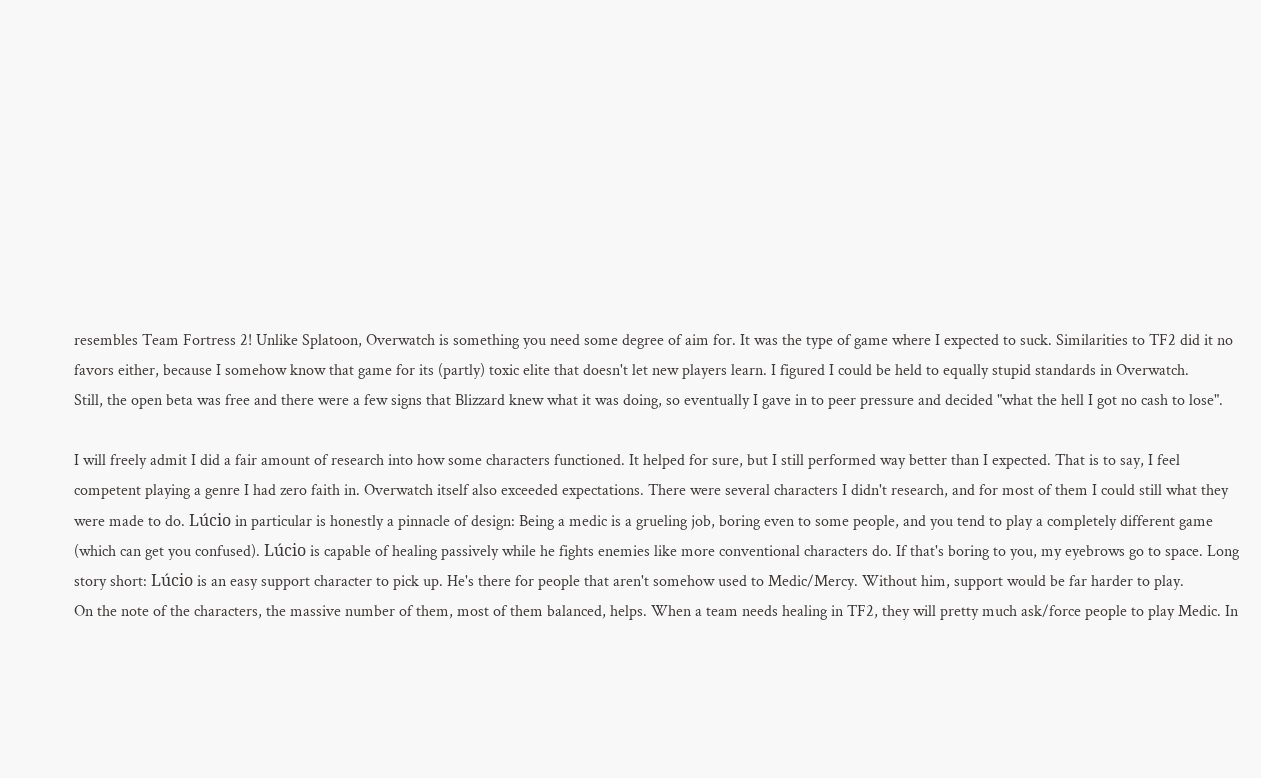resembles Team Fortress 2! Unlike Splatoon, Overwatch is something you need some degree of aim for. It was the type of game where I expected to suck. Similarities to TF2 did it no favors either, because I somehow know that game for its (partly) toxic elite that doesn't let new players learn. I figured I could be held to equally stupid standards in Overwatch.
Still, the open beta was free and there were a few signs that Blizzard knew what it was doing, so eventually I gave in to peer pressure and decided "what the hell I got no cash to lose".

I will freely admit I did a fair amount of research into how some characters functioned. It helped for sure, but I still performed way better than I expected. That is to say, I feel competent playing a genre I had zero faith in. Overwatch itself also exceeded expectations. There were several characters I didn't research, and for most of them I could still what they were made to do. Lúcio in particular is honestly a pinnacle of design: Being a medic is a grueling job, boring even to some people, and you tend to play a completely different game (which can get you confused). Lúcio is capable of healing passively while he fights enemies like more conventional characters do. If that's boring to you, my eyebrows go to space. Long story short: Lúcio is an easy support character to pick up. He's there for people that aren't somehow used to Medic/Mercy. Without him, support would be far harder to play.
On the note of the characters, the massive number of them, most of them balanced, helps. When a team needs healing in TF2, they will pretty much ask/force people to play Medic. In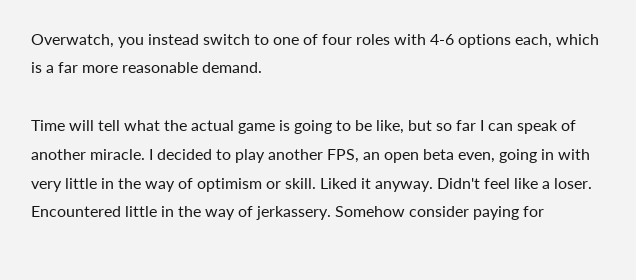Overwatch, you instead switch to one of four roles with 4-6 options each, which is a far more reasonable demand.

Time will tell what the actual game is going to be like, but so far I can speak of another miracle. I decided to play another FPS, an open beta even, going in with very little in the way of optimism or skill. Liked it anyway. Didn't feel like a loser. Encountered little in the way of jerkassery. Somehow consider paying for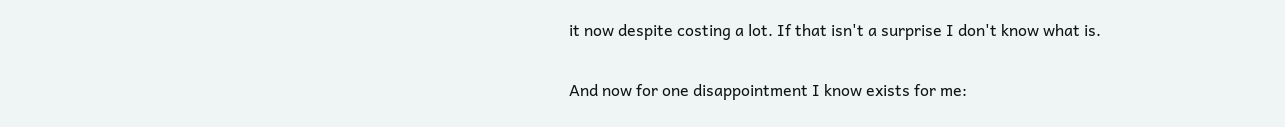it now despite costing a lot. If that isn't a surprise I don't know what is.

And now for one disappointment I know exists for me: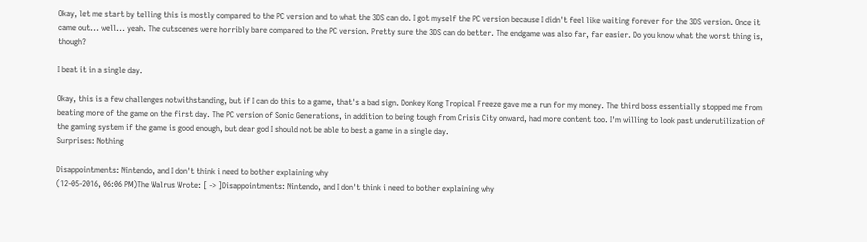Okay, let me start by telling this is mostly compared to the PC version and to what the 3DS can do. I got myself the PC version because I didn't feel like waiting forever for the 3DS version. Once it came out... well... yeah. The cutscenes were horribly bare compared to the PC version. Pretty sure the 3DS can do better. The endgame was also far, far easier. Do you know what the worst thing is, though?

I beat it in a single day.

Okay, this is a few challenges notwithstanding, but if I can do this to a game, that's a bad sign. Donkey Kong Tropical Freeze gave me a run for my money. The third boss essentially stopped me from beating more of the game on the first day. The PC version of Sonic Generations, in addition to being tough from Crisis City onward, had more content too. I'm willing to look past underutilization of the gaming system if the game is good enough, but dear god I should not be able to best a game in a single day.
Surprises: Nothing

Disappointments: Nintendo, and I don't think i need to bother explaining why
(12-05-2016, 06:06 PM)The Walrus Wrote: [ -> ]Disappointments: Nintendo, and I don't think i need to bother explaining why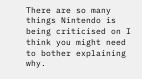There are so many things Nintendo is being criticised on I think you might need to bother explaining why.